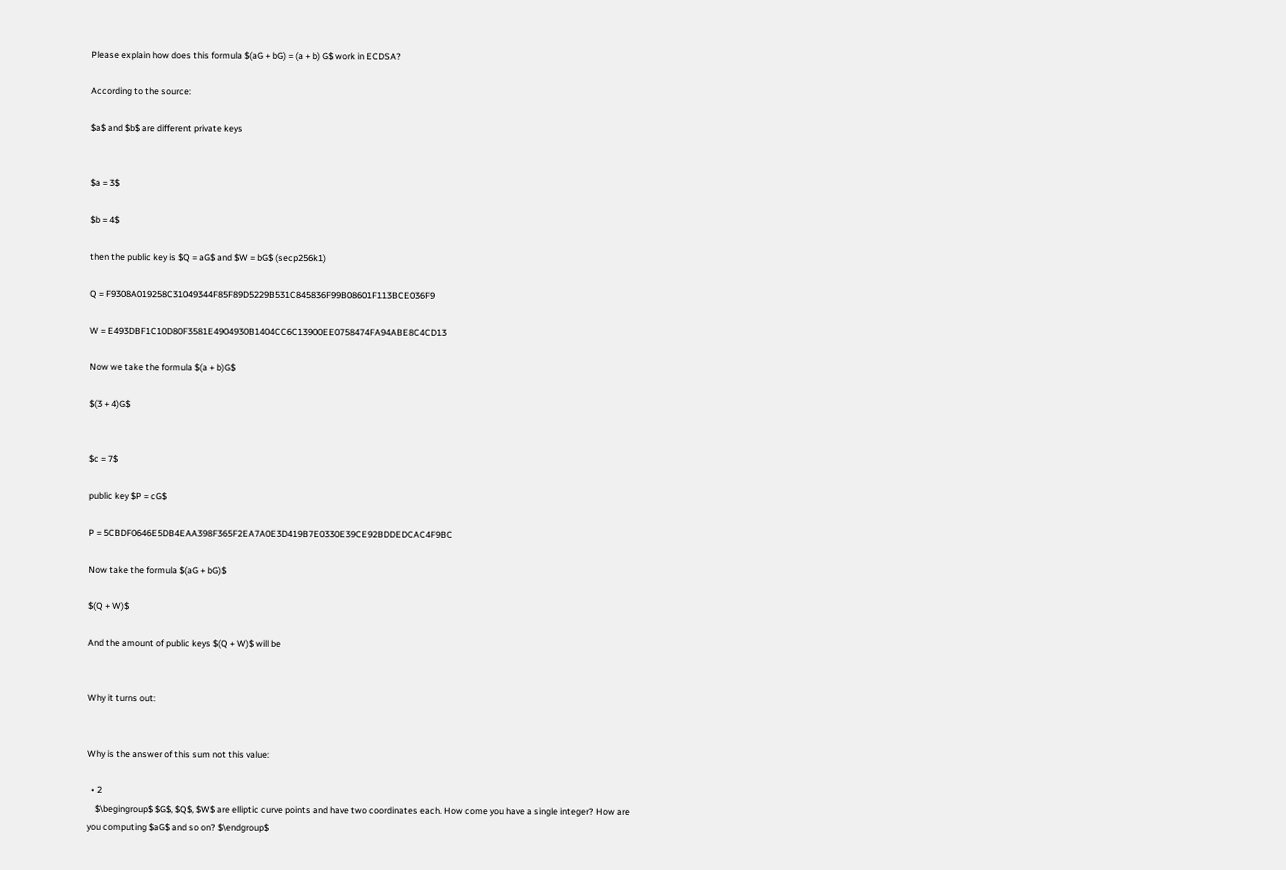Please explain how does this formula $(aG + bG) = (a + b) G$ work in ECDSA?

According to the source:

$a$ and $b$ are different private keys


$a = 3$

$b = 4$

then the public key is $Q = aG$ and $W = bG$ (secp256k1)

Q = F9308A019258C31049344F85F89D5229B531C845836F99B08601F113BCE036F9

W = E493DBF1C10D80F3581E4904930B1404CC6C13900EE0758474FA94ABE8C4CD13

Now we take the formula $(a + b)G$

$(3 + 4)G$


$c = 7$

public key $P = cG$

P = 5CBDF0646E5DB4EAA398F365F2EA7A0E3D419B7E0330E39CE92BDDEDCAC4F9BC

Now take the formula $(aG + bG)$

$(Q + W)$

And the amount of public keys $(Q + W)$ will be


Why it turns out:


Why is the answer of this sum not this value:

  • 2
    $\begingroup$ $G$, $Q$, $W$ are elliptic curve points and have two coordinates each. How come you have a single integer? How are you computing $aG$ and so on? $\endgroup$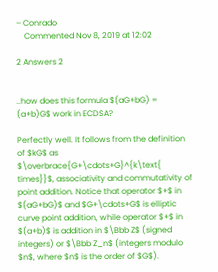– Conrado
    Commented Nov 8, 2019 at 12:02

2 Answers 2


..how does this formula $(aG+bG) = (a+b)G$ work in ECDSA?

Perfectly well. It follows from the definition of $kG$ as $\overbrace{G+\cdots+G}^{k\text{ times}}$, associativity and commutativity of point addition. Notice that operator $+$ in $(aG+bG)$ and $G+\cdots+G$ is elliptic curve point addition, while operator $+$ in $(a+b)$ is addition in $\Bbb Z$ (signed integers) or $\Bbb Z_n$ (integers modulo $n$, where $n$ is the order of $G$).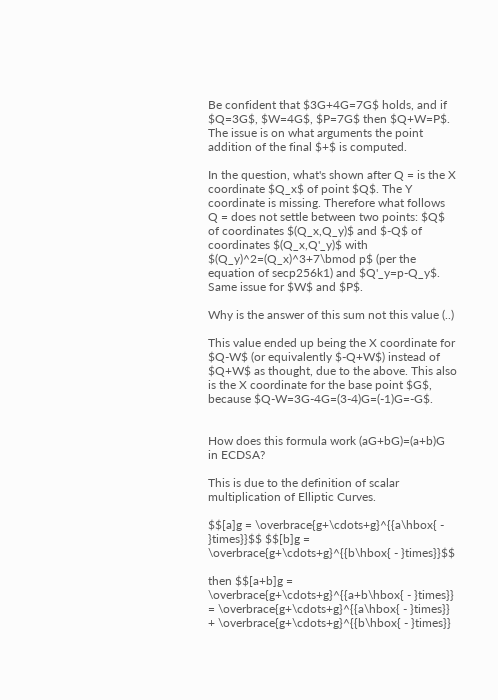Be confident that $3G+4G=7G$ holds, and if $Q=3G$, $W=4G$, $P=7G$ then $Q+W=P$.
The issue is on what arguments the point addition of the final $+$ is computed.

In the question, what's shown after Q = is the X coordinate $Q_x$ of point $Q$. The Y coordinate is missing. Therefore what follows Q = does not settle between two points: $Q$ of coordinates $(Q_x,Q_y)$ and $-Q$ of coordinates $(Q_x,Q'_y)$ with $(Q_y)^2=(Q_x)^3+7\bmod p$ (per the equation of secp256k1) and $Q'_y=p-Q_y$. Same issue for $W$ and $P$.

Why is the answer of this sum not this value (..)

This value ended up being the X coordinate for $Q-W$ (or equivalently $-Q+W$) instead of $Q+W$ as thought, due to the above. This also is the X coordinate for the base point $G$, because $Q-W=3G-4G=(3-4)G=(-1)G=-G$.


How does this formula work (aG+bG)=(a+b)G in ECDSA?

This is due to the definition of scalar multiplication of Elliptic Curves.

$$[a]g = \overbrace{g+\cdots+g}^{{a\hbox{ - }times}}$$ $$[b]g = \overbrace{g+\cdots+g}^{{b\hbox{ - }times}}$$

then $$[a+b]g = \overbrace{g+\cdots+g}^{{a+b\hbox{ - }times}} = \overbrace{g+\cdots+g}^{{a\hbox{ - }times}} + \overbrace{g+\cdots+g}^{{b\hbox{ - }times}}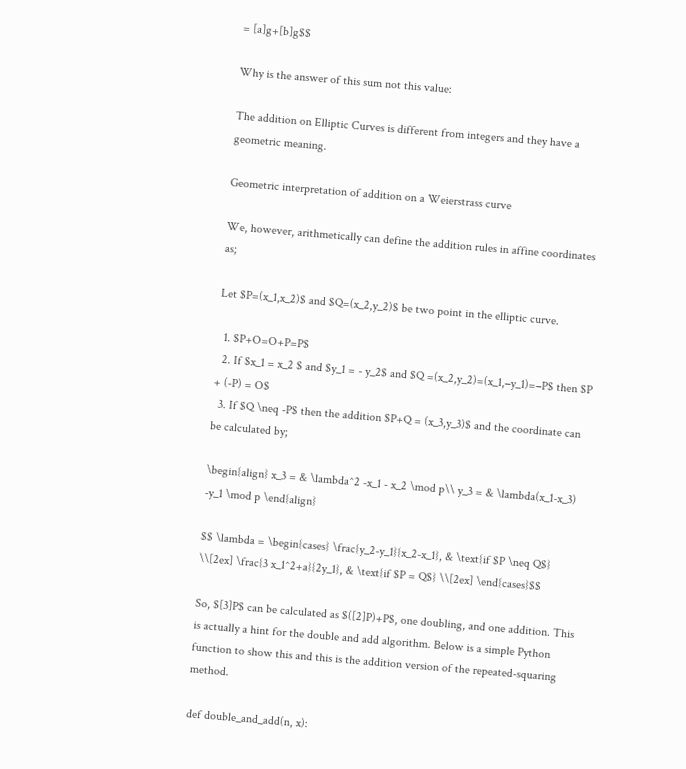= [a]g+[b]g$$

Why is the answer of this sum not this value:

The addition on Elliptic Curves is different from integers and they have a geometric meaning.

Geometric interpretation of addition on a Weierstrass curve

We, however, arithmetically can define the addition rules in affine coordinates as;

Let $P=(x_1,x_2)$ and $Q=(x_2,y_2)$ be two point in the elliptic curve.

  1. $P+O=O+P=P$
  2. If $x_1 = x_2 $ and $y_1 = - y_2$ and $Q =(x_2,y_2)=(x_1,−y_1)=−P$ then $P + (-P) = O$
  3. If $Q \neq -P$ then the addition $P+Q = (x_3,y_3)$ and the coordinate can be calculated by;

\begin{align} x_3 = & \lambda^2 -x_1 - x_2 \mod p\\ y_3 = & \lambda(x_1-x_3) -y_1 \mod p \end{align}

$$ \lambda = \begin{cases} \frac{y_2-y_1}{x_2-x_1}, & \text{if $P \neq Q$} \\[2ex] \frac{3 x_1^2+a}{2y_1}, & \text{if $P = Q$} \\[2ex] \end{cases}$$

So, $[3]P$ can be calculated as $([2]P)+P$, one doubling, and one addition. This is actually a hint for the double and add algorithm. Below is a simple Python function to show this and this is the addition version of the repeated-squaring method.

def double_and_add(n, x):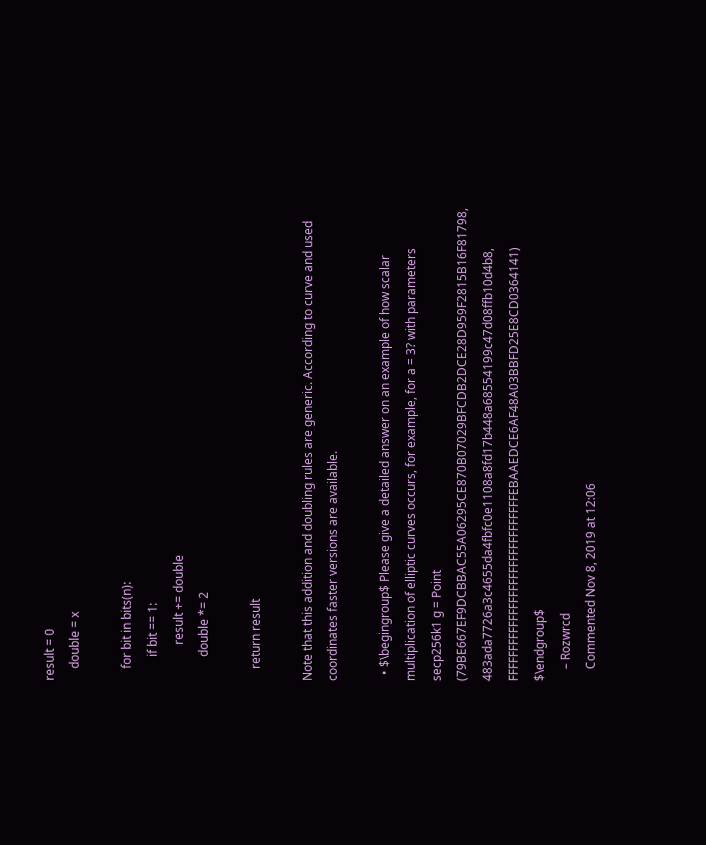result = 0
    double = x

    for bit in bits(n):
        if bit == 1:
            result += double
        double *= 2

    return result

Note that this addition and doubling rules are generic. According to curve and used coordinates faster versions are available.

  • $\begingroup$ Please give a detailed answer on an example of how scalar multiplication of elliptic curves occurs, for example, for a = 3? with parameters secp256k1 g = Point (79BE667EF9DCBBAC55A06295CE870B07029BFCDB2DCE28D959F2815B16F81798, 483ada7726a3c4655da4fbfc0e1108a8fd17b448a68554199c47d08ffb10d4b8, FFFFFFFFFFFFFFFFFFFFFFFFFFFFFFFEBAAEDCE6AF48A03BBFD25E8CD0364141) $\endgroup$
    – Rozwrcd
    Commented Nov 8, 2019 at 12:06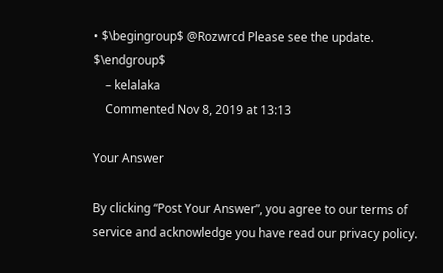• $\begingroup$ @Rozwrcd Please see the update. $\endgroup$
    – kelalaka
    Commented Nov 8, 2019 at 13:13

Your Answer

By clicking “Post Your Answer”, you agree to our terms of service and acknowledge you have read our privacy policy.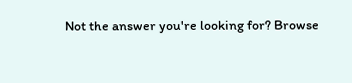Not the answer you're looking for? Browse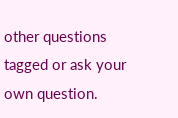other questions tagged or ask your own question.